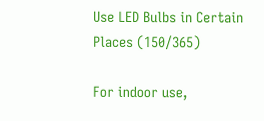Use LED Bulbs in Certain Places (150/365)

For indoor use,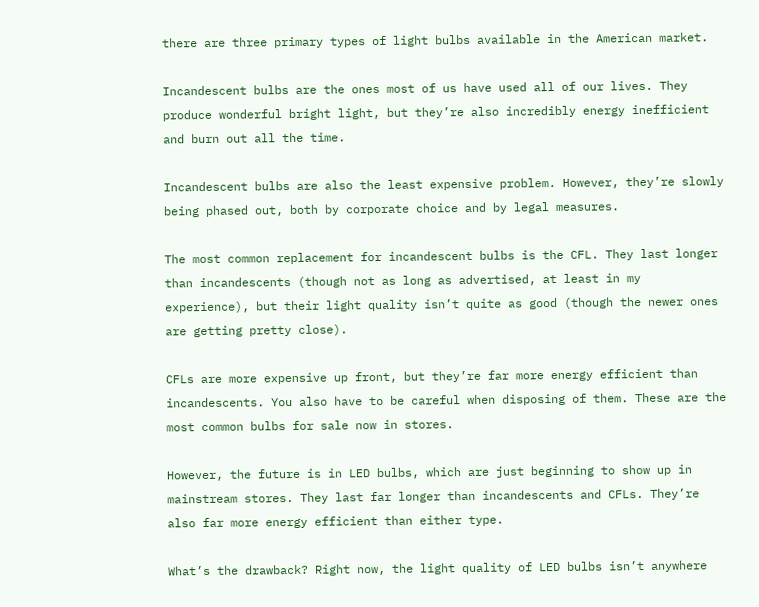there are three primary types of light bulbs available in the American market.

Incandescent bulbs are the ones most of us have used all of our lives. They produce wonderful bright light, but they’re also incredibly energy inefficient and burn out all the time.

Incandescent bulbs are also the least expensive problem. However, they’re slowly being phased out, both by corporate choice and by legal measures.

The most common replacement for incandescent bulbs is the CFL. They last longer than incandescents (though not as long as advertised, at least in my experience), but their light quality isn’t quite as good (though the newer ones are getting pretty close).

CFLs are more expensive up front, but they’re far more energy efficient than incandescents. You also have to be careful when disposing of them. These are the most common bulbs for sale now in stores.

However, the future is in LED bulbs, which are just beginning to show up in mainstream stores. They last far longer than incandescents and CFLs. They’re also far more energy efficient than either type.

What’s the drawback? Right now, the light quality of LED bulbs isn’t anywhere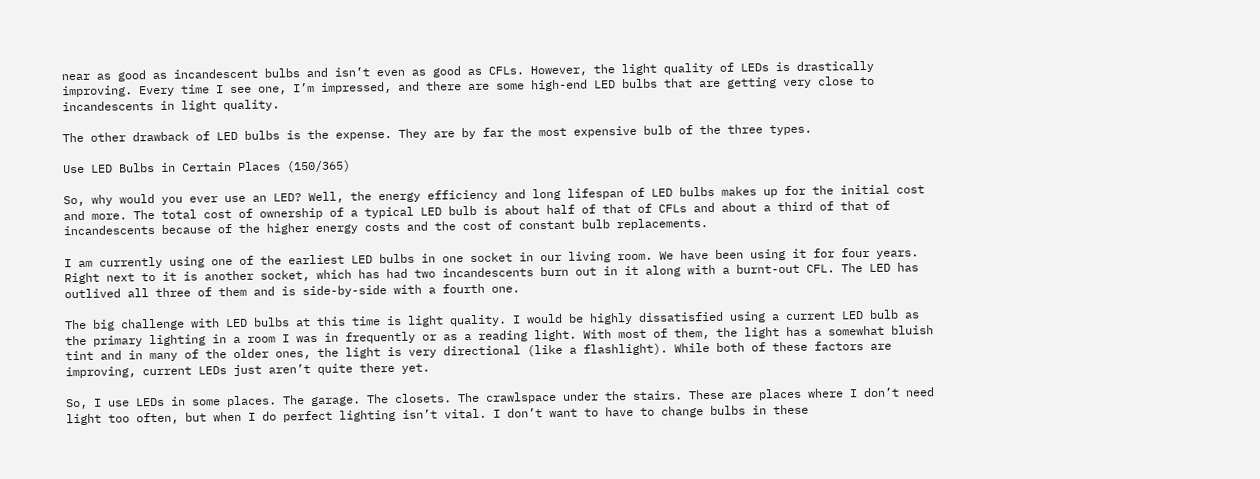near as good as incandescent bulbs and isn’t even as good as CFLs. However, the light quality of LEDs is drastically improving. Every time I see one, I’m impressed, and there are some high-end LED bulbs that are getting very close to incandescents in light quality.

The other drawback of LED bulbs is the expense. They are by far the most expensive bulb of the three types.

Use LED Bulbs in Certain Places (150/365)

So, why would you ever use an LED? Well, the energy efficiency and long lifespan of LED bulbs makes up for the initial cost and more. The total cost of ownership of a typical LED bulb is about half of that of CFLs and about a third of that of incandescents because of the higher energy costs and the cost of constant bulb replacements.

I am currently using one of the earliest LED bulbs in one socket in our living room. We have been using it for four years. Right next to it is another socket, which has had two incandescents burn out in it along with a burnt-out CFL. The LED has outlived all three of them and is side-by-side with a fourth one.

The big challenge with LED bulbs at this time is light quality. I would be highly dissatisfied using a current LED bulb as the primary lighting in a room I was in frequently or as a reading light. With most of them, the light has a somewhat bluish tint and in many of the older ones, the light is very directional (like a flashlight). While both of these factors are improving, current LEDs just aren’t quite there yet.

So, I use LEDs in some places. The garage. The closets. The crawlspace under the stairs. These are places where I don’t need light too often, but when I do perfect lighting isn’t vital. I don’t want to have to change bulbs in these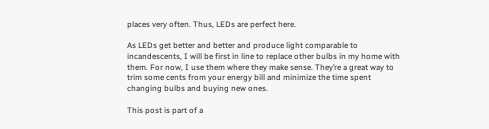places very often. Thus, LEDs are perfect here.

As LEDs get better and better and produce light comparable to incandescents, I will be first in line to replace other bulbs in my home with them. For now, I use them where they make sense. They’re a great way to trim some cents from your energy bill and minimize the time spent changing bulbs and buying new ones.

This post is part of a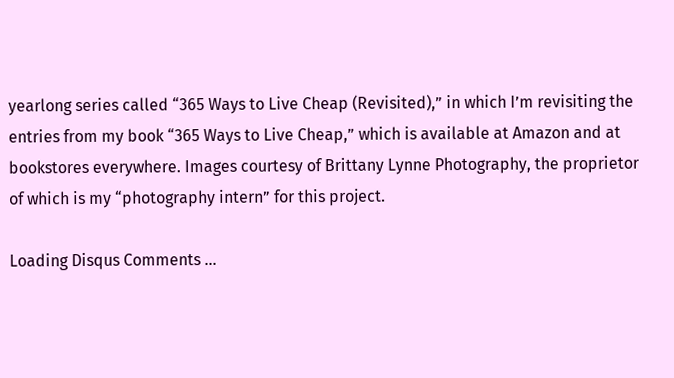yearlong series called “365 Ways to Live Cheap (Revisited),” in which I’m revisiting the entries from my book “365 Ways to Live Cheap,” which is available at Amazon and at bookstores everywhere. Images courtesy of Brittany Lynne Photography, the proprietor of which is my “photography intern” for this project.

Loading Disqus Comments ...